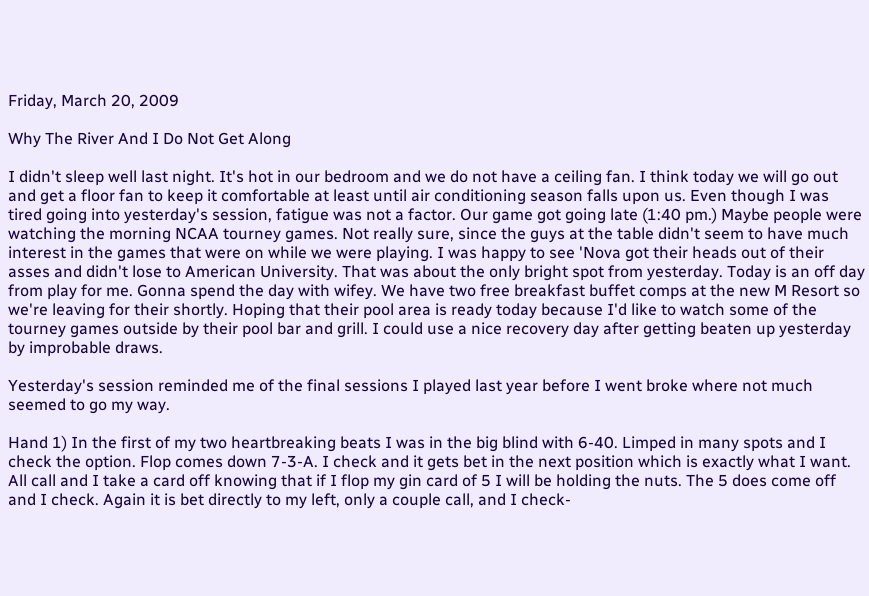Friday, March 20, 2009

Why The River And I Do Not Get Along

I didn't sleep well last night. It's hot in our bedroom and we do not have a ceiling fan. I think today we will go out and get a floor fan to keep it comfortable at least until air conditioning season falls upon us. Even though I was tired going into yesterday's session, fatigue was not a factor. Our game got going late (1:40 pm.) Maybe people were watching the morning NCAA tourney games. Not really sure, since the guys at the table didn't seem to have much interest in the games that were on while we were playing. I was happy to see 'Nova got their heads out of their asses and didn't lose to American University. That was about the only bright spot from yesterday. Today is an off day from play for me. Gonna spend the day with wifey. We have two free breakfast buffet comps at the new M Resort so we're leaving for their shortly. Hoping that their pool area is ready today because I'd like to watch some of the tourney games outside by their pool bar and grill. I could use a nice recovery day after getting beaten up yesterday by improbable draws.

Yesterday's session reminded me of the final sessions I played last year before I went broke where not much seemed to go my way.

Hand 1) In the first of my two heartbreaking beats I was in the big blind with 6-40. Limped in many spots and I check the option. Flop comes down 7-3-A. I check and it gets bet in the next position which is exactly what I want. All call and I take a card off knowing that if I flop my gin card of 5 I will be holding the nuts. The 5 does come off and I check. Again it is bet directly to my left, only a couple call, and I check-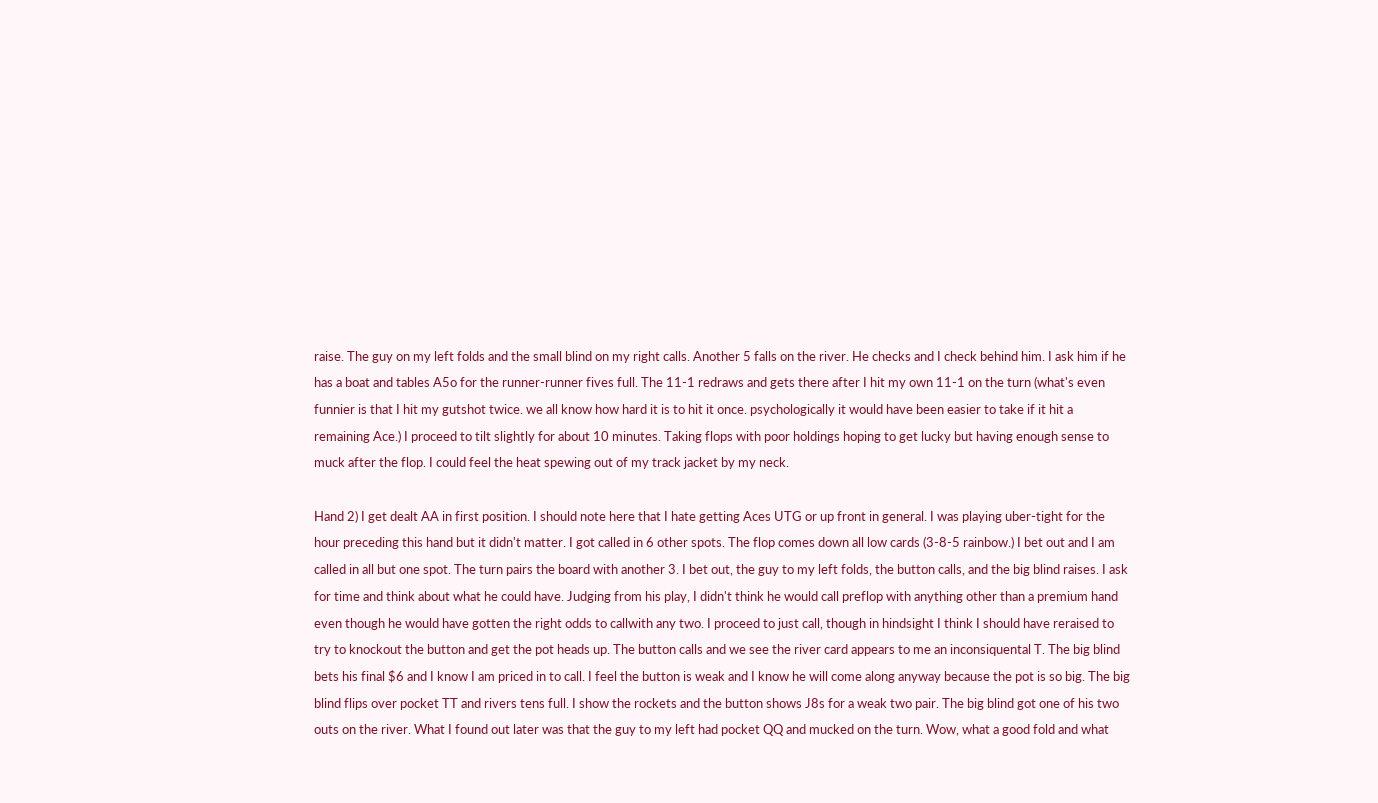raise. The guy on my left folds and the small blind on my right calls. Another 5 falls on the river. He checks and I check behind him. I ask him if he has a boat and tables A5o for the runner-runner fives full. The 11-1 redraws and gets there after I hit my own 11-1 on the turn (what's even funnier is that I hit my gutshot twice. we all know how hard it is to hit it once. psychologically it would have been easier to take if it hit a remaining Ace.) I proceed to tilt slightly for about 10 minutes. Taking flops with poor holdings hoping to get lucky but having enough sense to muck after the flop. I could feel the heat spewing out of my track jacket by my neck.

Hand 2) I get dealt AA in first position. I should note here that I hate getting Aces UTG or up front in general. I was playing uber-tight for the hour preceding this hand but it didn't matter. I got called in 6 other spots. The flop comes down all low cards (3-8-5 rainbow.) I bet out and I am called in all but one spot. The turn pairs the board with another 3. I bet out, the guy to my left folds, the button calls, and the big blind raises. I ask for time and think about what he could have. Judging from his play, I didn't think he would call preflop with anything other than a premium hand even though he would have gotten the right odds to callwith any two. I proceed to just call, though in hindsight I think I should have reraised to try to knockout the button and get the pot heads up. The button calls and we see the river card appears to me an inconsiquental T. The big blind bets his final $6 and I know I am priced in to call. I feel the button is weak and I know he will come along anyway because the pot is so big. The big blind flips over pocket TT and rivers tens full. I show the rockets and the button shows J8s for a weak two pair. The big blind got one of his two outs on the river. What I found out later was that the guy to my left had pocket QQ and mucked on the turn. Wow, what a good fold and what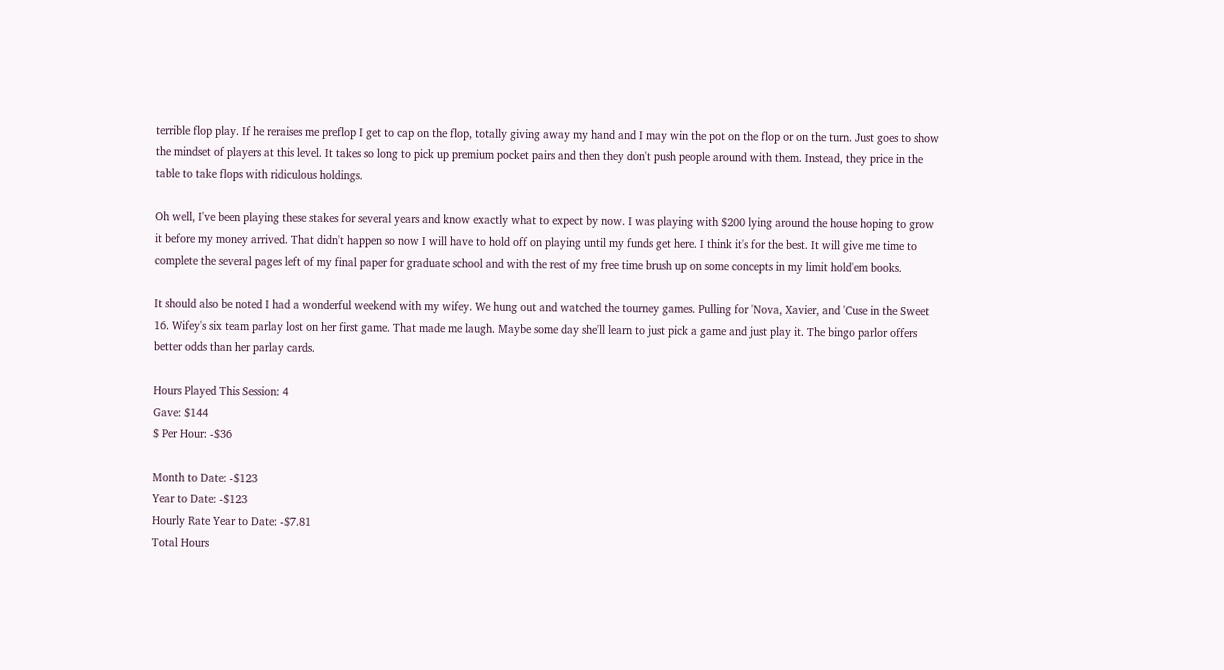terrible flop play. If he reraises me preflop I get to cap on the flop, totally giving away my hand and I may win the pot on the flop or on the turn. Just goes to show the mindset of players at this level. It takes so long to pick up premium pocket pairs and then they don't push people around with them. Instead, they price in the table to take flops with ridiculous holdings.

Oh well, I've been playing these stakes for several years and know exactly what to expect by now. I was playing with $200 lying around the house hoping to grow it before my money arrived. That didn't happen so now I will have to hold off on playing until my funds get here. I think it's for the best. It will give me time to complete the several pages left of my final paper for graduate school and with the rest of my free time brush up on some concepts in my limit hold'em books.

It should also be noted I had a wonderful weekend with my wifey. We hung out and watched the tourney games. Pulling for 'Nova, Xavier, and 'Cuse in the Sweet 16. Wifey's six team parlay lost on her first game. That made me laugh. Maybe some day she'll learn to just pick a game and just play it. The bingo parlor offers better odds than her parlay cards.

Hours Played This Session: 4
Gave: $144
$ Per Hour: -$36

Month to Date: -$123
Year to Date: -$123
Hourly Rate Year to Date: -$7.81
Total Hours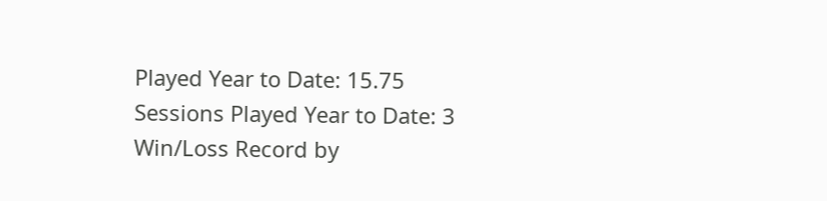Played Year to Date: 15.75
Sessions Played Year to Date: 3
Win/Loss Record by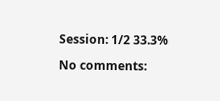Session: 1/2 33.3%

No comments: